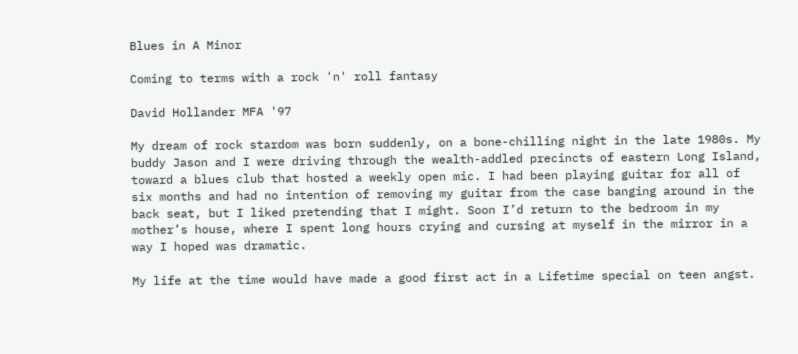Blues in A Minor

Coming to terms with a rock 'n' roll fantasy

David Hollander MFA '97

My dream of rock stardom was born suddenly, on a bone-chilling night in the late 1980s. My buddy Jason and I were driving through the wealth-addled precincts of eastern Long Island, toward a blues club that hosted a weekly open mic. I had been playing guitar for all of six months and had no intention of removing my guitar from the case banging around in the back seat, but I liked pretending that I might. Soon I’d return to the bedroom in my mother’s house, where I spent long hours crying and cursing at myself in the mirror in a way I hoped was dramatic.

My life at the time would have made a good first act in a Lifetime special on teen angst.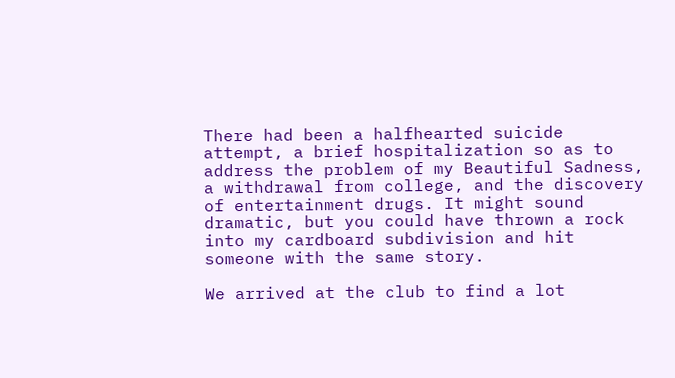There had been a halfhearted suicide attempt, a brief hospitalization so as to address the problem of my Beautiful Sadness, a withdrawal from college, and the discovery of entertainment drugs. It might sound dramatic, but you could have thrown a rock into my cardboard subdivision and hit someone with the same story.

We arrived at the club to find a lot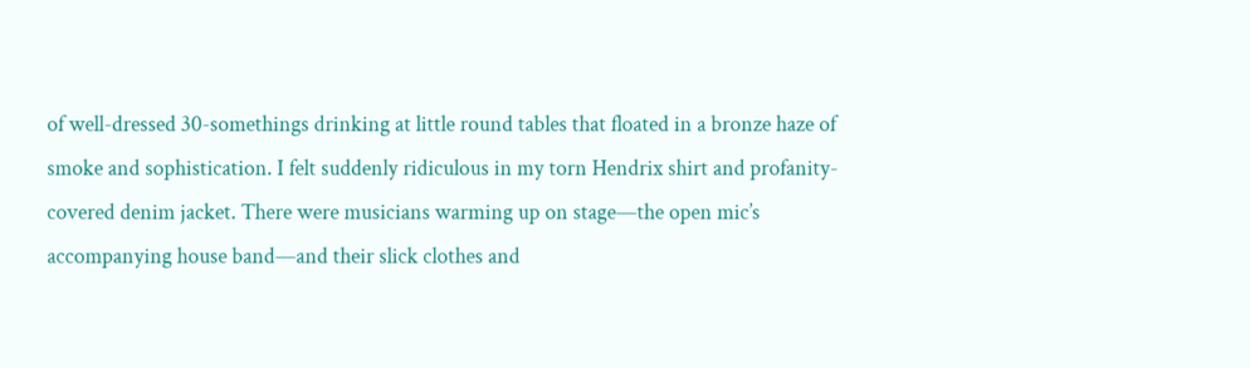of well-dressed 30-somethings drinking at little round tables that floated in a bronze haze of smoke and sophistication. I felt suddenly ridiculous in my torn Hendrix shirt and profanity-covered denim jacket. There were musicians warming up on stage—the open mic’s accompanying house band—and their slick clothes and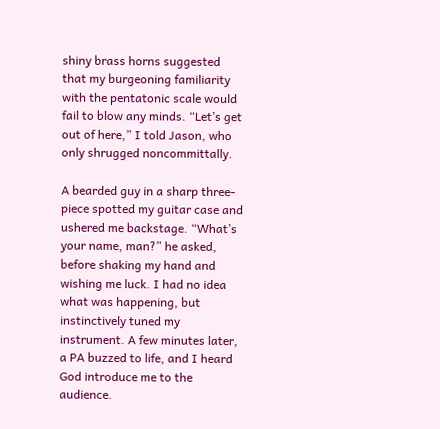shiny brass horns suggested that my burgeoning familiarity with the pentatonic scale would fail to blow any minds. “Let’s get out of here,” I told Jason, who only shrugged noncommittally.

A bearded guy in a sharp three-piece spotted my guitar case and ushered me backstage. “What’s your name, man?” he asked, before shaking my hand and wishing me luck. I had no idea what was happening, but instinctively tuned my instrument. A few minutes later, a PA buzzed to life, and I heard God introduce me to the audience.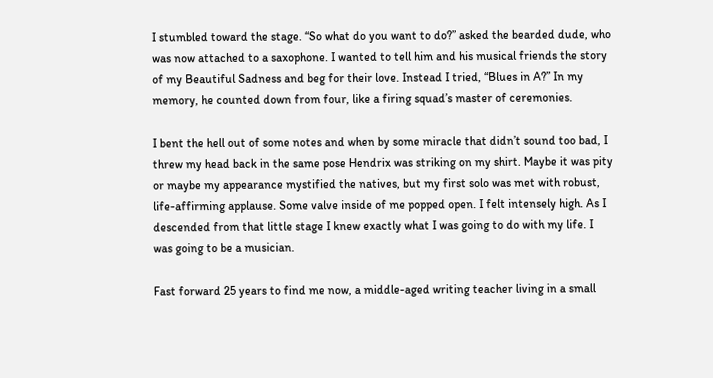I stumbled toward the stage. “So what do you want to do?” asked the bearded dude, who was now attached to a saxophone. I wanted to tell him and his musical friends the story of my Beautiful Sadness and beg for their love. Instead I tried, “Blues in A?” In my memory, he counted down from four, like a firing squad’s master of ceremonies.

I bent the hell out of some notes and when by some miracle that didn’t sound too bad, I threw my head back in the same pose Hendrix was striking on my shirt. Maybe it was pity or maybe my appearance mystified the natives, but my first solo was met with robust, life-affirming applause. Some valve inside of me popped open. I felt intensely high. As I descended from that little stage I knew exactly what I was going to do with my life. I was going to be a musician.

Fast forward 25 years to find me now, a middle-aged writing teacher living in a small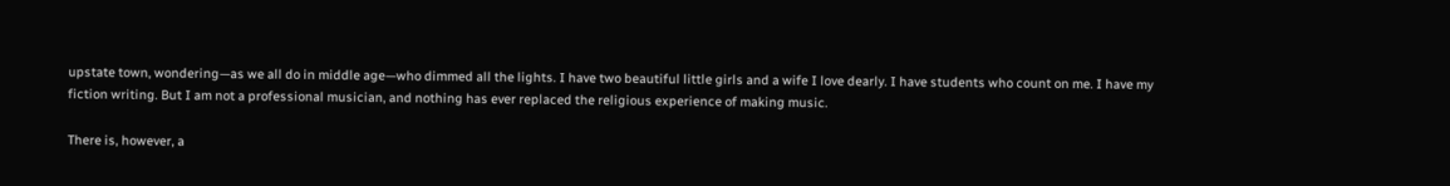upstate town, wondering—as we all do in middle age—who dimmed all the lights. I have two beautiful little girls and a wife I love dearly. I have students who count on me. I have my fiction writing. But I am not a professional musician, and nothing has ever replaced the religious experience of making music.

There is, however, a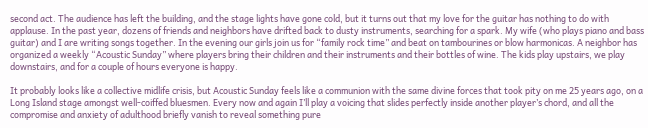second act. The audience has left the building, and the stage lights have gone cold, but it turns out that my love for the guitar has nothing to do with applause. In the past year, dozens of friends and neighbors have drifted back to dusty instruments, searching for a spark. My wife (who plays piano and bass guitar) and I are writing songs together. In the evening our girls join us for “family rock time” and beat on tambourines or blow harmonicas. A neighbor has organized a weekly “Acoustic Sunday” where players bring their children and their instruments and their bottles of wine. The kids play upstairs, we play downstairs, and for a couple of hours everyone is happy.

It probably looks like a collective midlife crisis, but Acoustic Sunday feels like a communion with the same divine forces that took pity on me 25 years ago, on a Long Island stage amongst well-coiffed bluesmen. Every now and again I’ll play a voicing that slides perfectly inside another player’s chord, and all the compromise and anxiety of adulthood briefly vanish to reveal something pure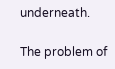underneath.

The problem of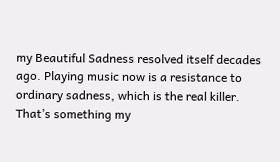my Beautiful Sadness resolved itself decades ago. Playing music now is a resistance to ordinary sadness, which is the real killer. That’s something my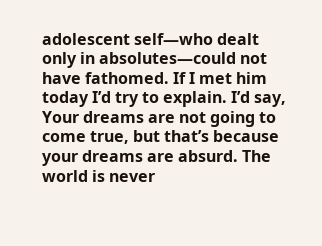adolescent self—who dealt only in absolutes—could not have fathomed. If I met him today I’d try to explain. I’d say, Your dreams are not going to come true, but that’s because your dreams are absurd. The world is never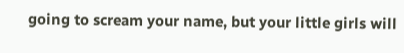going to scream your name, but your little girls will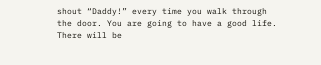shout “Daddy!” every time you walk through the door. You are going to have a good life. There will be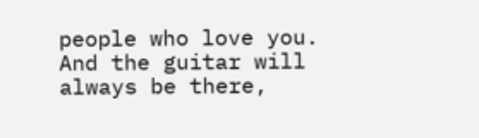people who love you. And the guitar will always be there,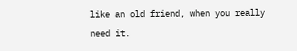like an old friend, when you really need it.